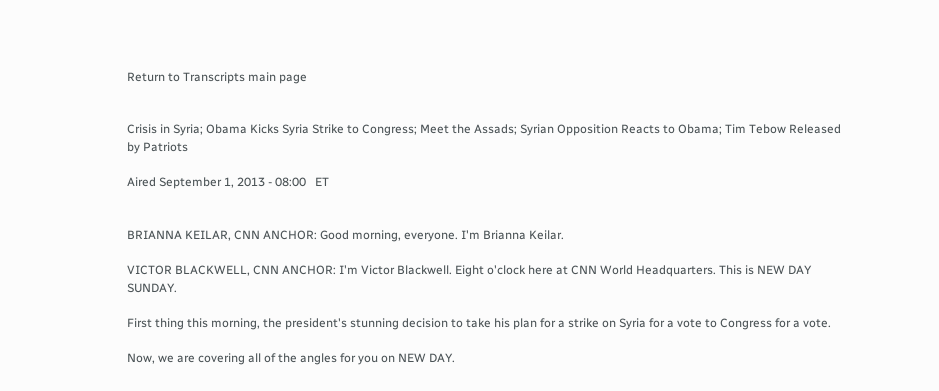Return to Transcripts main page


Crisis in Syria; Obama Kicks Syria Strike to Congress; Meet the Assads; Syrian Opposition Reacts to Obama; Tim Tebow Released by Patriots

Aired September 1, 2013 - 08:00   ET


BRIANNA KEILAR, CNN ANCHOR: Good morning, everyone. I'm Brianna Keilar.

VICTOR BLACKWELL, CNN ANCHOR: I'm Victor Blackwell. Eight o'clock here at CNN World Headquarters. This is NEW DAY SUNDAY.

First thing this morning, the president's stunning decision to take his plan for a strike on Syria for a vote to Congress for a vote.

Now, we are covering all of the angles for you on NEW DAY.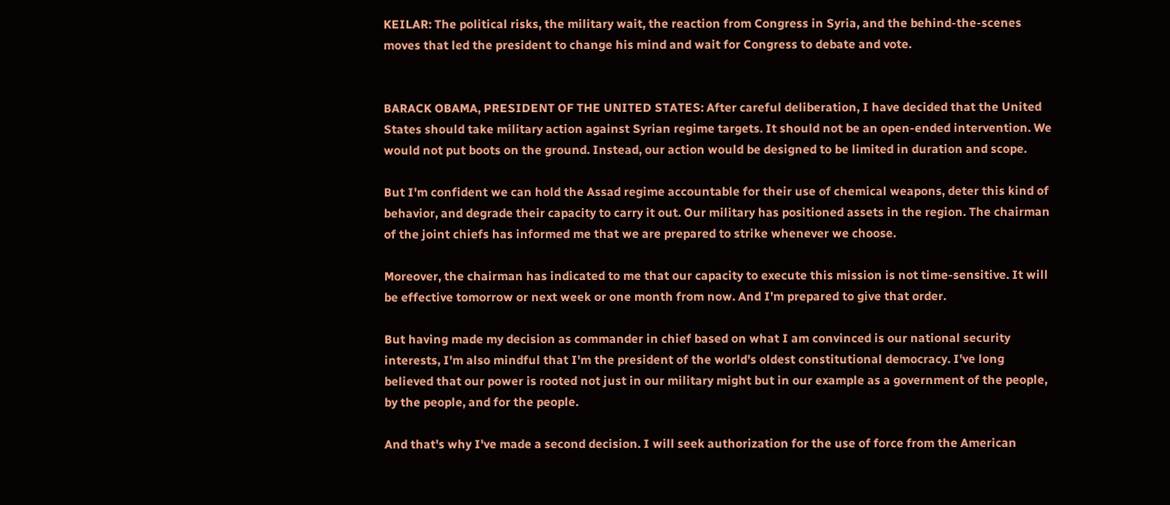KEILAR: The political risks, the military wait, the reaction from Congress in Syria, and the behind-the-scenes moves that led the president to change his mind and wait for Congress to debate and vote.


BARACK OBAMA, PRESIDENT OF THE UNITED STATES: After careful deliberation, I have decided that the United States should take military action against Syrian regime targets. It should not be an open-ended intervention. We would not put boots on the ground. Instead, our action would be designed to be limited in duration and scope.

But I'm confident we can hold the Assad regime accountable for their use of chemical weapons, deter this kind of behavior, and degrade their capacity to carry it out. Our military has positioned assets in the region. The chairman of the joint chiefs has informed me that we are prepared to strike whenever we choose.

Moreover, the chairman has indicated to me that our capacity to execute this mission is not time-sensitive. It will be effective tomorrow or next week or one month from now. And I'm prepared to give that order.

But having made my decision as commander in chief based on what I am convinced is our national security interests, I'm also mindful that I'm the president of the world's oldest constitutional democracy. I've long believed that our power is rooted not just in our military might but in our example as a government of the people, by the people, and for the people.

And that's why I've made a second decision. I will seek authorization for the use of force from the American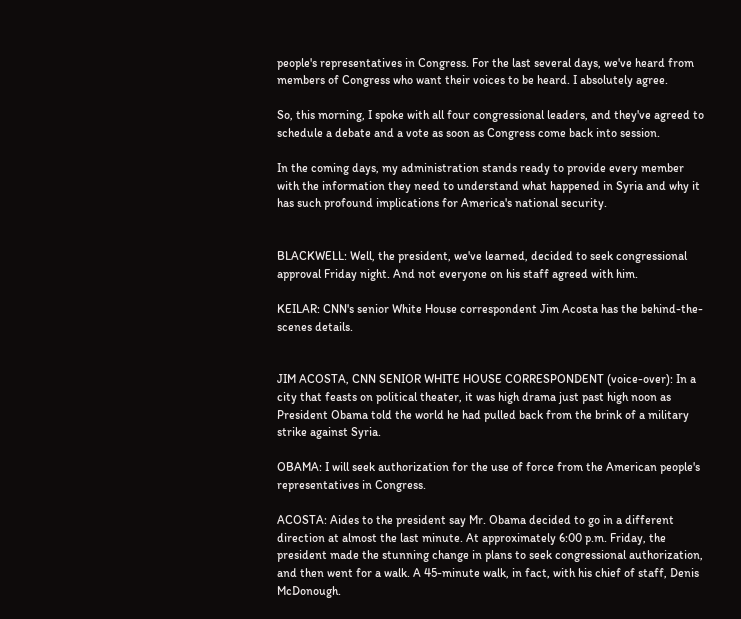people's representatives in Congress. For the last several days, we've heard from members of Congress who want their voices to be heard. I absolutely agree.

So, this morning, I spoke with all four congressional leaders, and they've agreed to schedule a debate and a vote as soon as Congress come back into session.

In the coming days, my administration stands ready to provide every member with the information they need to understand what happened in Syria and why it has such profound implications for America's national security.


BLACKWELL: Well, the president, we've learned, decided to seek congressional approval Friday night. And not everyone on his staff agreed with him.

KEILAR: CNN's senior White House correspondent Jim Acosta has the behind-the-scenes details.


JIM ACOSTA, CNN SENIOR WHITE HOUSE CORRESPONDENT (voice-over): In a city that feasts on political theater, it was high drama just past high noon as President Obama told the world he had pulled back from the brink of a military strike against Syria.

OBAMA: I will seek authorization for the use of force from the American people's representatives in Congress.

ACOSTA: Aides to the president say Mr. Obama decided to go in a different direction at almost the last minute. At approximately 6:00 p.m. Friday, the president made the stunning change in plans to seek congressional authorization, and then went for a walk. A 45-minute walk, in fact, with his chief of staff, Denis McDonough.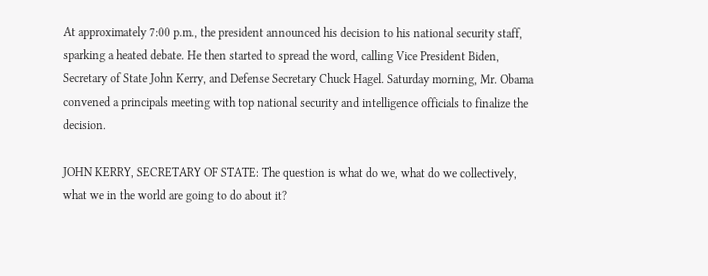At approximately 7:00 p.m., the president announced his decision to his national security staff, sparking a heated debate. He then started to spread the word, calling Vice President Biden, Secretary of State John Kerry, and Defense Secretary Chuck Hagel. Saturday morning, Mr. Obama convened a principals meeting with top national security and intelligence officials to finalize the decision.

JOHN KERRY, SECRETARY OF STATE: The question is what do we, what do we collectively, what we in the world are going to do about it?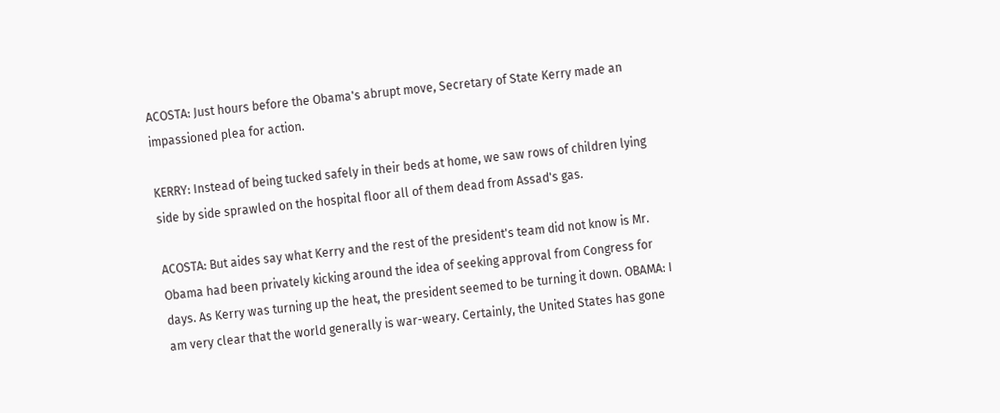ACOSTA: Just hours before the Obama's abrupt move, Secretary of State Kerry made an impassioned plea for action.

KERRY: Instead of being tucked safely in their beds at home, we saw rows of children lying side by side sprawled on the hospital floor all of them dead from Assad's gas.

ACOSTA: But aides say what Kerry and the rest of the president's team did not know is Mr. Obama had been privately kicking around the idea of seeking approval from Congress for days. As Kerry was turning up the heat, the president seemed to be turning it down. OBAMA: I am very clear that the world generally is war-weary. Certainly, the United States has gone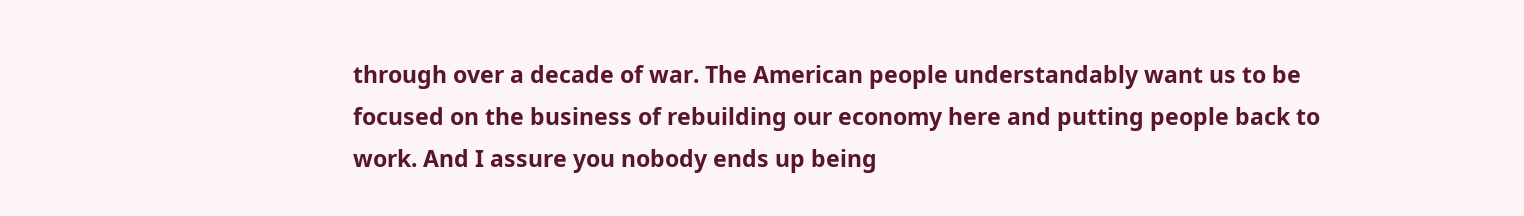through over a decade of war. The American people understandably want us to be focused on the business of rebuilding our economy here and putting people back to work. And I assure you nobody ends up being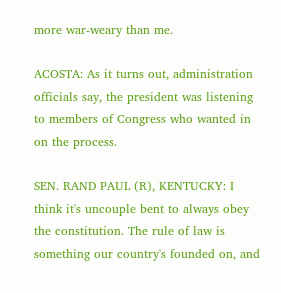more war-weary than me.

ACOSTA: As it turns out, administration officials say, the president was listening to members of Congress who wanted in on the process.

SEN. RAND PAUL (R), KENTUCKY: I think it's uncouple bent to always obey the constitution. The rule of law is something our country's founded on, and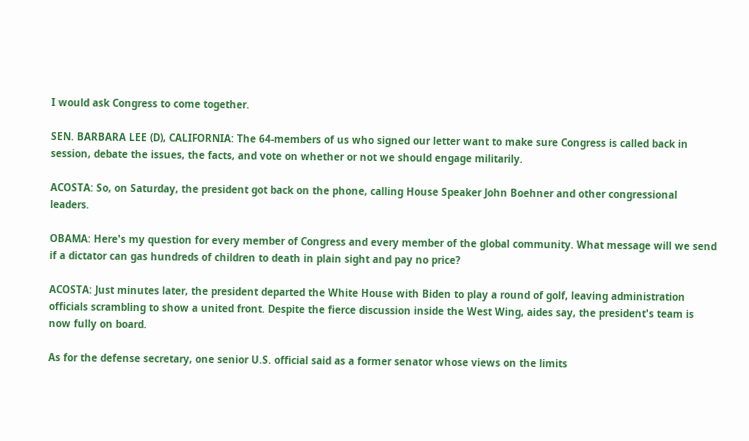I would ask Congress to come together.

SEN. BARBARA LEE (D), CALIFORNIA: The 64-members of us who signed our letter want to make sure Congress is called back in session, debate the issues, the facts, and vote on whether or not we should engage militarily.

ACOSTA: So, on Saturday, the president got back on the phone, calling House Speaker John Boehner and other congressional leaders.

OBAMA: Here's my question for every member of Congress and every member of the global community. What message will we send if a dictator can gas hundreds of children to death in plain sight and pay no price?

ACOSTA: Just minutes later, the president departed the White House with Biden to play a round of golf, leaving administration officials scrambling to show a united front. Despite the fierce discussion inside the West Wing, aides say, the president's team is now fully on board.

As for the defense secretary, one senior U.S. official said as a former senator whose views on the limits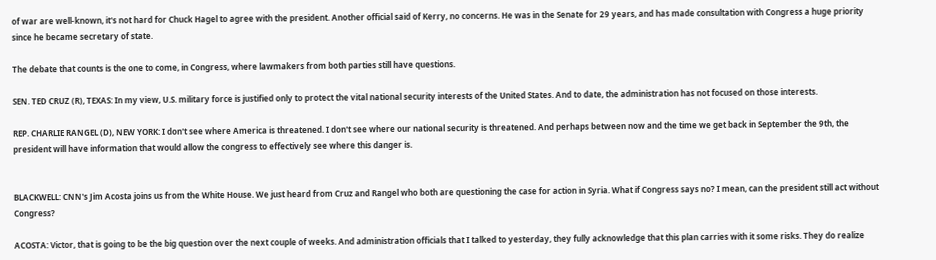of war are well-known, it's not hard for Chuck Hagel to agree with the president. Another official said of Kerry, no concerns. He was in the Senate for 29 years, and has made consultation with Congress a huge priority since he became secretary of state.

The debate that counts is the one to come, in Congress, where lawmakers from both parties still have questions.

SEN. TED CRUZ (R), TEXAS: In my view, U.S. military force is justified only to protect the vital national security interests of the United States. And to date, the administration has not focused on those interests.

REP. CHARLIE RANGEL (D), NEW YORK: I don't see where America is threatened. I don't see where our national security is threatened. And perhaps between now and the time we get back in September the 9th, the president will have information that would allow the congress to effectively see where this danger is.


BLACKWELL: CNN's Jim Acosta joins us from the White House. We just heard from Cruz and Rangel who both are questioning the case for action in Syria. What if Congress says no? I mean, can the president still act without Congress?

ACOSTA: Victor, that is going to be the big question over the next couple of weeks. And administration officials that I talked to yesterday, they fully acknowledge that this plan carries with it some risks. They do realize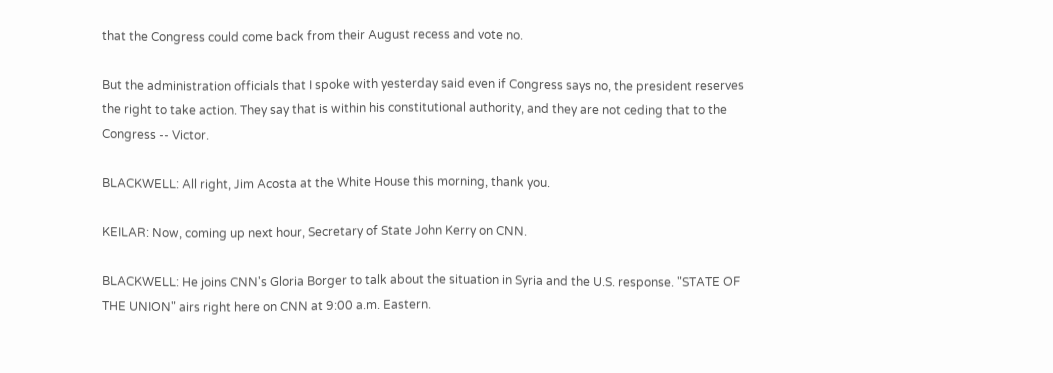that the Congress could come back from their August recess and vote no.

But the administration officials that I spoke with yesterday said even if Congress says no, the president reserves the right to take action. They say that is within his constitutional authority, and they are not ceding that to the Congress -- Victor.

BLACKWELL: All right, Jim Acosta at the White House this morning, thank you.

KEILAR: Now, coming up next hour, Secretary of State John Kerry on CNN.

BLACKWELL: He joins CNN's Gloria Borger to talk about the situation in Syria and the U.S. response. "STATE OF THE UNION" airs right here on CNN at 9:00 a.m. Eastern.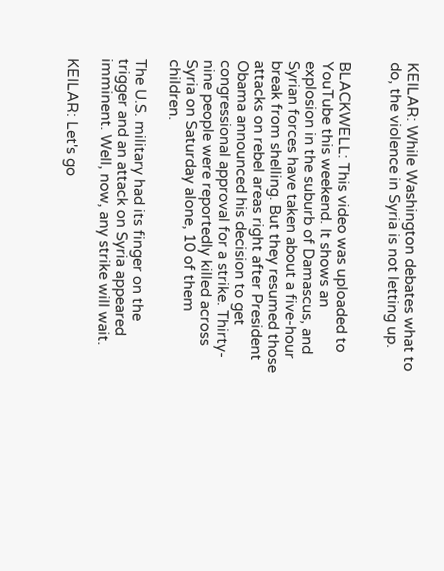KEILAR: While Washington debates what to do, the violence in Syria is not letting up.


BLACKWELL: This video was uploaded to YouTube this weekend. It shows an explosion in the suburb of Damascus, and Syrian forces have taken about a five-hour break from shelling. But they resumed those attacks on rebel areas right after President Obama announced his decision to get congressional approval for a strike. Thirty-nine people were reportedly killed across Syria on Saturday alone, 10 of them children.

The U.S. military had its finger on the trigger and an attack on Syria appeared imminent. Well, now, any strike will wait.

KEILAR: Let's go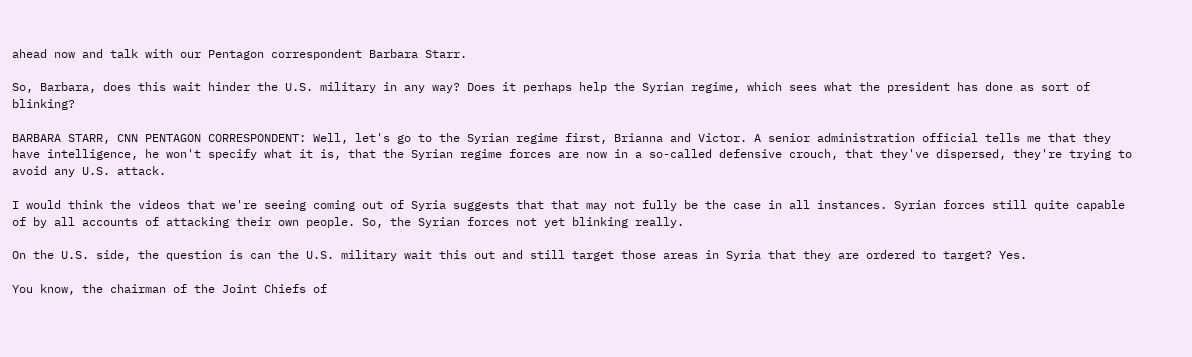ahead now and talk with our Pentagon correspondent Barbara Starr.

So, Barbara, does this wait hinder the U.S. military in any way? Does it perhaps help the Syrian regime, which sees what the president has done as sort of blinking?

BARBARA STARR, CNN PENTAGON CORRESPONDENT: Well, let's go to the Syrian regime first, Brianna and Victor. A senior administration official tells me that they have intelligence, he won't specify what it is, that the Syrian regime forces are now in a so-called defensive crouch, that they've dispersed, they're trying to avoid any U.S. attack.

I would think the videos that we're seeing coming out of Syria suggests that that may not fully be the case in all instances. Syrian forces still quite capable of by all accounts of attacking their own people. So, the Syrian forces not yet blinking really.

On the U.S. side, the question is can the U.S. military wait this out and still target those areas in Syria that they are ordered to target? Yes.

You know, the chairman of the Joint Chiefs of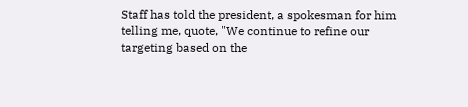Staff has told the president, a spokesman for him telling me, quote, "We continue to refine our targeting based on the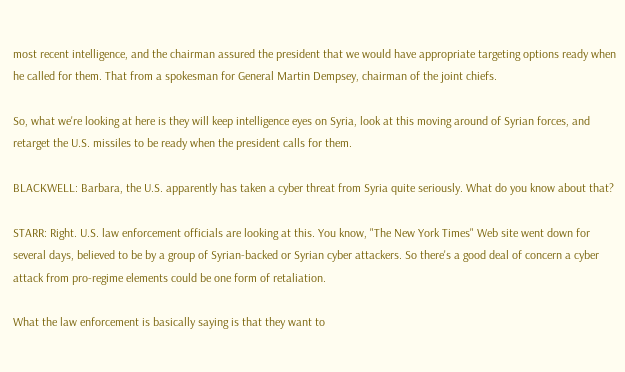most recent intelligence, and the chairman assured the president that we would have appropriate targeting options ready when he called for them. That from a spokesman for General Martin Dempsey, chairman of the joint chiefs.

So, what we're looking at here is they will keep intelligence eyes on Syria, look at this moving around of Syrian forces, and retarget the U.S. missiles to be ready when the president calls for them.

BLACKWELL: Barbara, the U.S. apparently has taken a cyber threat from Syria quite seriously. What do you know about that?

STARR: Right. U.S. law enforcement officials are looking at this. You know, "The New York Times" Web site went down for several days, believed to be by a group of Syrian-backed or Syrian cyber attackers. So there's a good deal of concern a cyber attack from pro-regime elements could be one form of retaliation.

What the law enforcement is basically saying is that they want to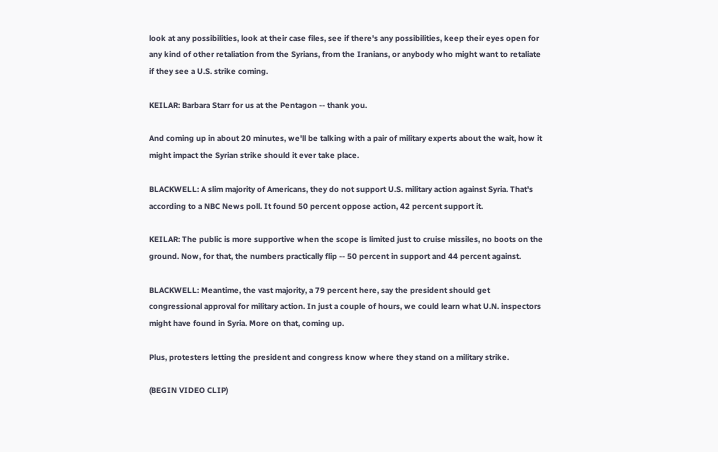look at any possibilities, look at their case files, see if there's any possibilities, keep their eyes open for any kind of other retaliation from the Syrians, from the Iranians, or anybody who might want to retaliate if they see a U.S. strike coming.

KEILAR: Barbara Starr for us at the Pentagon -- thank you.

And coming up in about 20 minutes, we'll be talking with a pair of military experts about the wait, how it might impact the Syrian strike should it ever take place.

BLACKWELL: A slim majority of Americans, they do not support U.S. military action against Syria. That's according to a NBC News poll. It found 50 percent oppose action, 42 percent support it.

KEILAR: The public is more supportive when the scope is limited just to cruise missiles, no boots on the ground. Now, for that, the numbers practically flip -- 50 percent in support and 44 percent against.

BLACKWELL: Meantime, the vast majority, a 79 percent here, say the president should get congressional approval for military action. In just a couple of hours, we could learn what U.N. inspectors might have found in Syria. More on that, coming up.

Plus, protesters letting the president and congress know where they stand on a military strike.

(BEGIN VIDEO CLIP)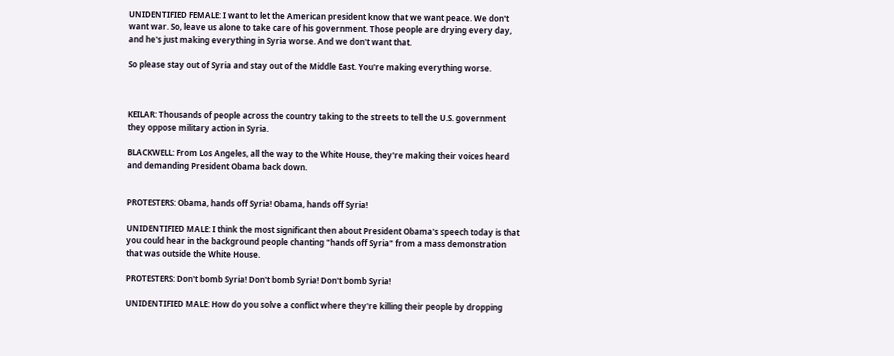UNIDENTIFIED FEMALE: I want to let the American president know that we want peace. We don't want war. So, leave us alone to take care of his government. Those people are drying every day, and he's just making everything in Syria worse. And we don't want that.

So please stay out of Syria and stay out of the Middle East. You're making everything worse.



KEILAR: Thousands of people across the country taking to the streets to tell the U.S. government they oppose military action in Syria.

BLACKWELL: From Los Angeles, all the way to the White House, they're making their voices heard and demanding President Obama back down.


PROTESTERS: Obama, hands off Syria! Obama, hands off Syria!

UNIDENTIFIED MALE: I think the most significant then about President Obama's speech today is that you could hear in the background people chanting "hands off Syria" from a mass demonstration that was outside the White House.

PROTESTERS: Don't bomb Syria! Don't bomb Syria! Don't bomb Syria!

UNIDENTIFIED MALE: How do you solve a conflict where they're killing their people by dropping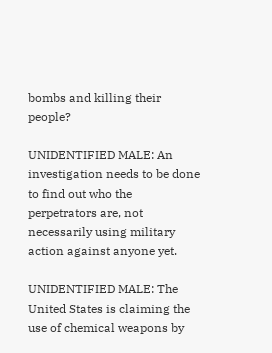bombs and killing their people?

UNIDENTIFIED MALE: An investigation needs to be done to find out who the perpetrators are, not necessarily using military action against anyone yet.

UNIDENTIFIED MALE: The United States is claiming the use of chemical weapons by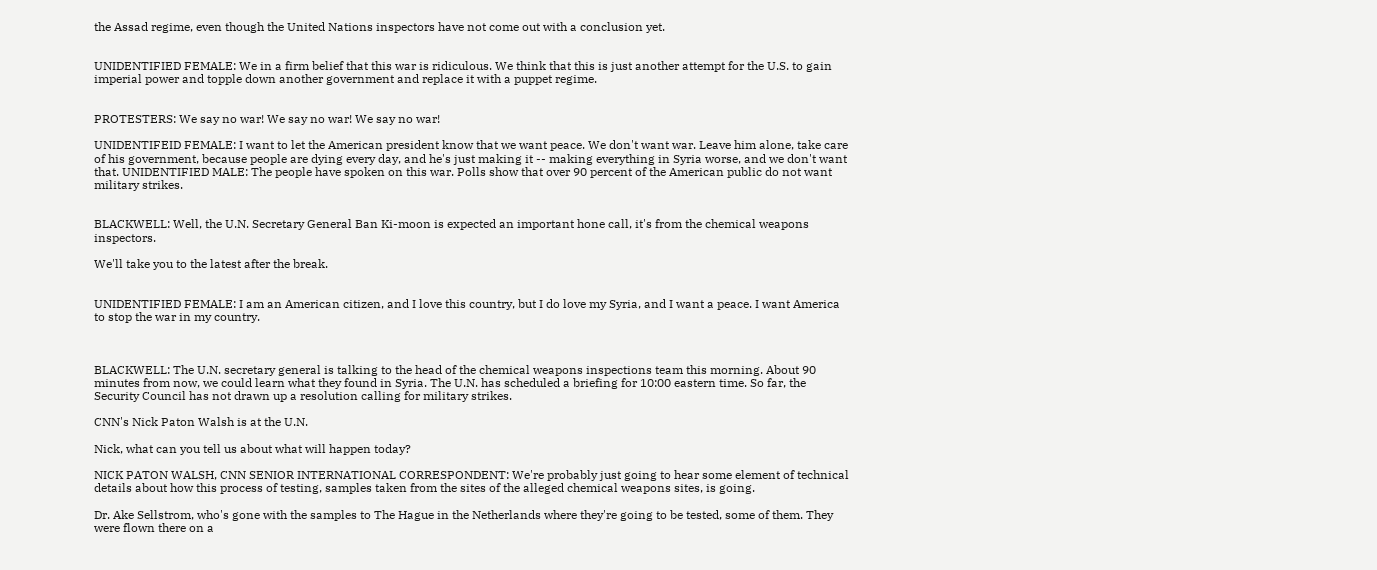the Assad regime, even though the United Nations inspectors have not come out with a conclusion yet.


UNIDENTIFIED FEMALE: We in a firm belief that this war is ridiculous. We think that this is just another attempt for the U.S. to gain imperial power and topple down another government and replace it with a puppet regime.


PROTESTERS: We say no war! We say no war! We say no war!

UNIDENTIFEID FEMALE: I want to let the American president know that we want peace. We don't want war. Leave him alone, take care of his government, because people are dying every day, and he's just making it -- making everything in Syria worse, and we don't want that. UNIDENTIFIED MALE: The people have spoken on this war. Polls show that over 90 percent of the American public do not want military strikes.


BLACKWELL: Well, the U.N. Secretary General Ban Ki-moon is expected an important hone call, it's from the chemical weapons inspectors.

We'll take you to the latest after the break.


UNIDENTIFIED FEMALE: I am an American citizen, and I love this country, but I do love my Syria, and I want a peace. I want America to stop the war in my country.



BLACKWELL: The U.N. secretary general is talking to the head of the chemical weapons inspections team this morning. About 90 minutes from now, we could learn what they found in Syria. The U.N. has scheduled a briefing for 10:00 eastern time. So far, the Security Council has not drawn up a resolution calling for military strikes.

CNN's Nick Paton Walsh is at the U.N.

Nick, what can you tell us about what will happen today?

NICK PATON WALSH, CNN SENIOR INTERNATIONAL CORRESPONDENT: We're probably just going to hear some element of technical details about how this process of testing, samples taken from the sites of the alleged chemical weapons sites, is going.

Dr. Ake Sellstrom, who's gone with the samples to The Hague in the Netherlands where they're going to be tested, some of them. They were flown there on a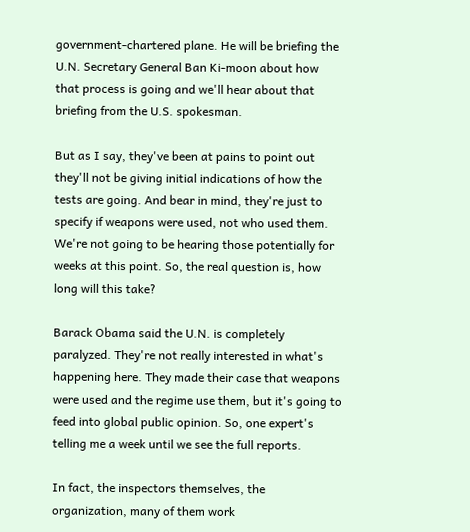government-chartered plane. He will be briefing the U.N. Secretary General Ban Ki-moon about how that process is going and we'll hear about that briefing from the U.S. spokesman.

But as I say, they've been at pains to point out they'll not be giving initial indications of how the tests are going. And bear in mind, they're just to specify if weapons were used, not who used them. We're not going to be hearing those potentially for weeks at this point. So, the real question is, how long will this take?

Barack Obama said the U.N. is completely paralyzed. They're not really interested in what's happening here. They made their case that weapons were used and the regime use them, but it's going to feed into global public opinion. So, one expert's telling me a week until we see the full reports.

In fact, the inspectors themselves, the organization, many of them work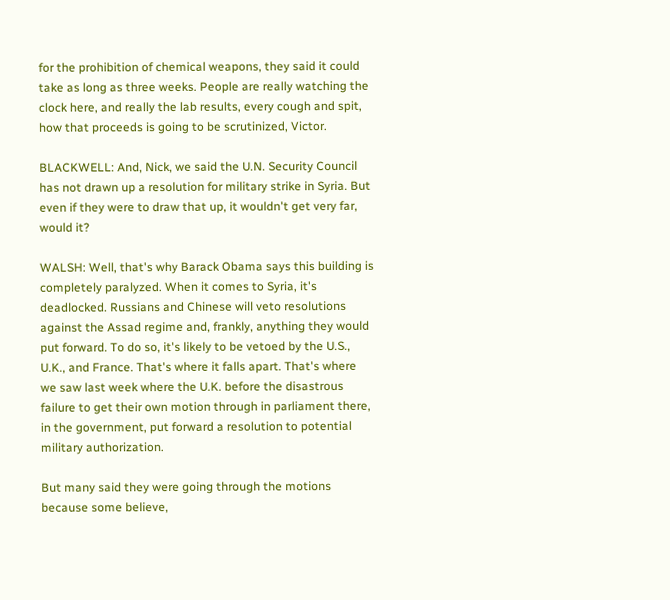for the prohibition of chemical weapons, they said it could take as long as three weeks. People are really watching the clock here, and really the lab results, every cough and spit, how that proceeds is going to be scrutinized, Victor.

BLACKWELL: And, Nick, we said the U.N. Security Council has not drawn up a resolution for military strike in Syria. But even if they were to draw that up, it wouldn't get very far, would it?

WALSH: Well, that's why Barack Obama says this building is completely paralyzed. When it comes to Syria, it's deadlocked. Russians and Chinese will veto resolutions against the Assad regime and, frankly, anything they would put forward. To do so, it's likely to be vetoed by the U.S., U.K., and France. That's where it falls apart. That's where we saw last week where the U.K. before the disastrous failure to get their own motion through in parliament there, in the government, put forward a resolution to potential military authorization.

But many said they were going through the motions because some believe,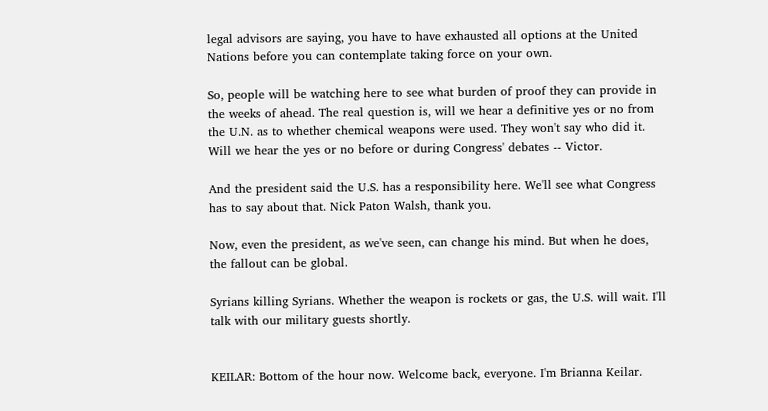legal advisors are saying, you have to have exhausted all options at the United Nations before you can contemplate taking force on your own.

So, people will be watching here to see what burden of proof they can provide in the weeks of ahead. The real question is, will we hear a definitive yes or no from the U.N. as to whether chemical weapons were used. They won't say who did it. Will we hear the yes or no before or during Congress' debates -- Victor.

And the president said the U.S. has a responsibility here. We'll see what Congress has to say about that. Nick Paton Walsh, thank you.

Now, even the president, as we've seen, can change his mind. But when he does, the fallout can be global.

Syrians killing Syrians. Whether the weapon is rockets or gas, the U.S. will wait. I'll talk with our military guests shortly.


KEILAR: Bottom of the hour now. Welcome back, everyone. I'm Brianna Keilar.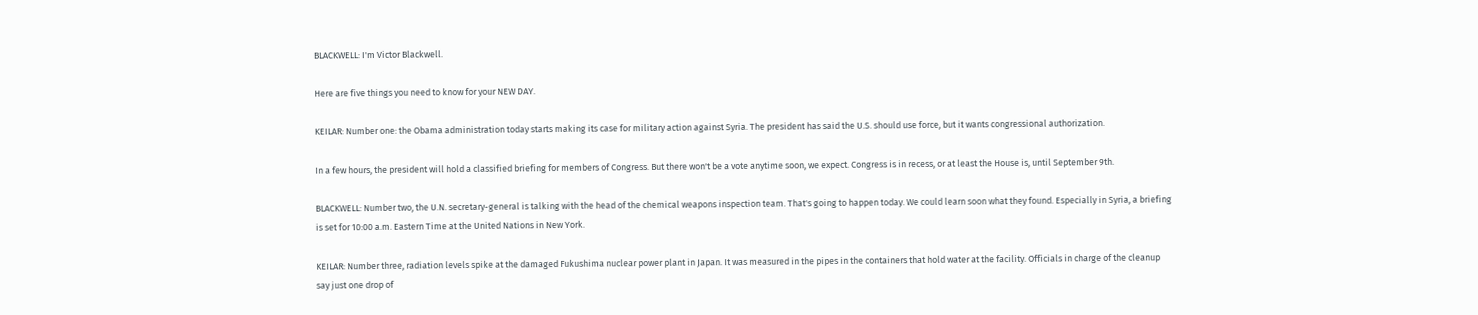BLACKWELL: I'm Victor Blackwell.

Here are five things you need to know for your NEW DAY.

KEILAR: Number one: the Obama administration today starts making its case for military action against Syria. The president has said the U.S. should use force, but it wants congressional authorization.

In a few hours, the president will hold a classified briefing for members of Congress. But there won't be a vote anytime soon, we expect. Congress is in recess, or at least the House is, until September 9th.

BLACKWELL: Number two, the U.N. secretary-general is talking with the head of the chemical weapons inspection team. That's going to happen today. We could learn soon what they found. Especially in Syria, a briefing is set for 10:00 a.m. Eastern Time at the United Nations in New York.

KEILAR: Number three, radiation levels spike at the damaged Fukushima nuclear power plant in Japan. It was measured in the pipes in the containers that hold water at the facility. Officials in charge of the cleanup say just one drop of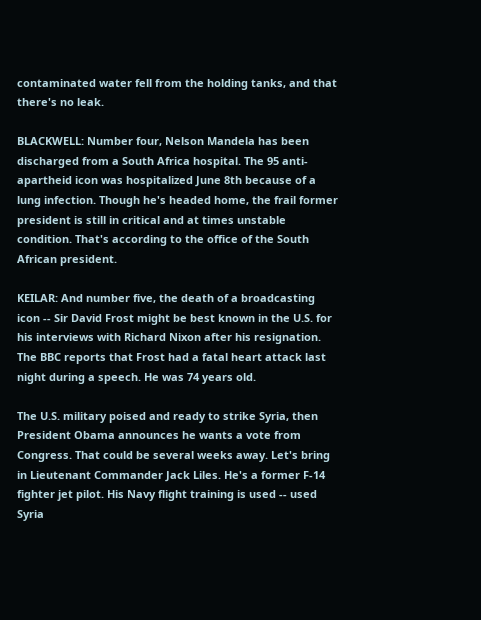contaminated water fell from the holding tanks, and that there's no leak.

BLACKWELL: Number four, Nelson Mandela has been discharged from a South Africa hospital. The 95 anti-apartheid icon was hospitalized June 8th because of a lung infection. Though he's headed home, the frail former president is still in critical and at times unstable condition. That's according to the office of the South African president.

KEILAR: And number five, the death of a broadcasting icon -- Sir David Frost might be best known in the U.S. for his interviews with Richard Nixon after his resignation. The BBC reports that Frost had a fatal heart attack last night during a speech. He was 74 years old.

The U.S. military poised and ready to strike Syria, then President Obama announces he wants a vote from Congress. That could be several weeks away. Let's bring in Lieutenant Commander Jack Liles. He's a former F-14 fighter jet pilot. His Navy flight training is used -- used Syria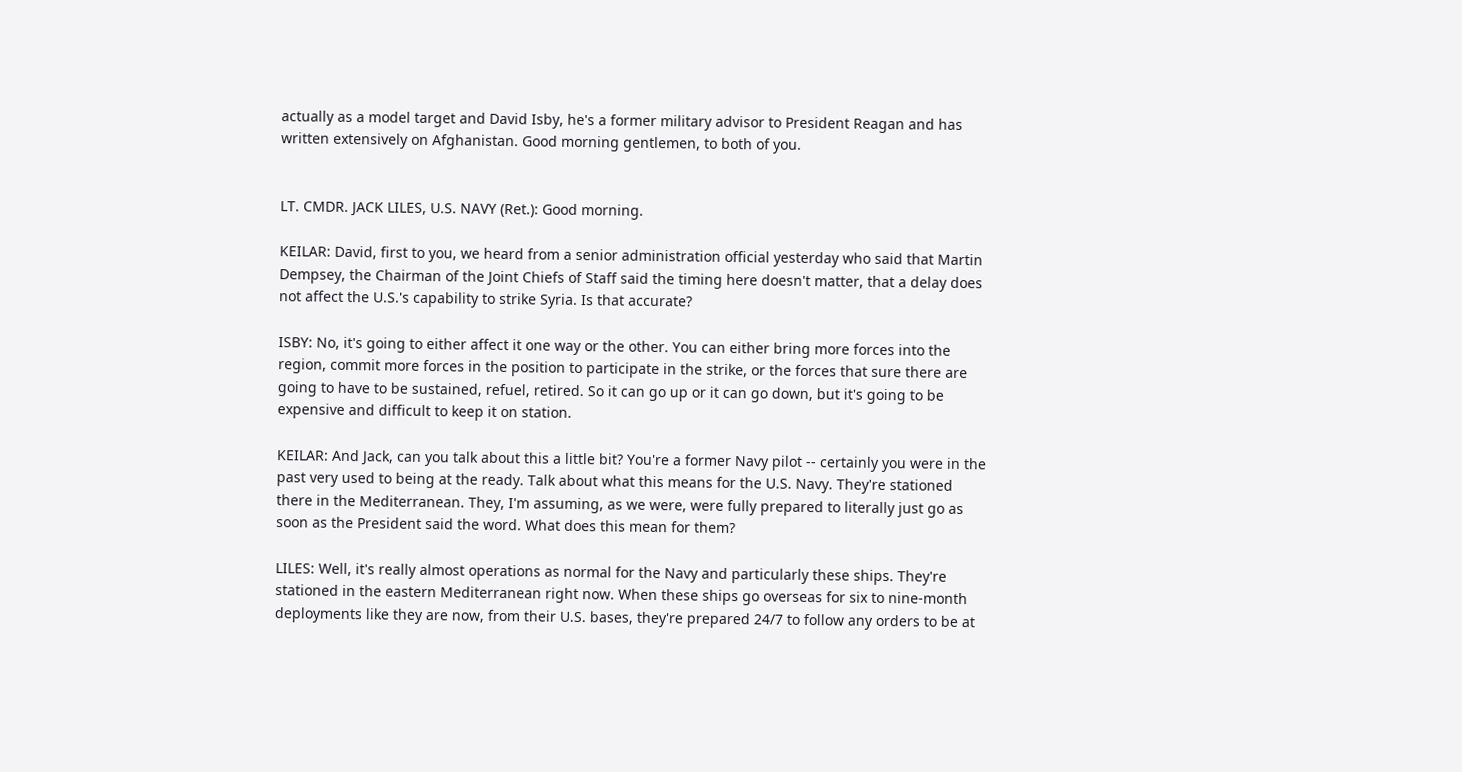actually as a model target and David Isby, he's a former military advisor to President Reagan and has written extensively on Afghanistan. Good morning gentlemen, to both of you.


LT. CMDR. JACK LILES, U.S. NAVY (Ret.): Good morning.

KEILAR: David, first to you, we heard from a senior administration official yesterday who said that Martin Dempsey, the Chairman of the Joint Chiefs of Staff said the timing here doesn't matter, that a delay does not affect the U.S.'s capability to strike Syria. Is that accurate?

ISBY: No, it's going to either affect it one way or the other. You can either bring more forces into the region, commit more forces in the position to participate in the strike, or the forces that sure there are going to have to be sustained, refuel, retired. So it can go up or it can go down, but it's going to be expensive and difficult to keep it on station.

KEILAR: And Jack, can you talk about this a little bit? You're a former Navy pilot -- certainly you were in the past very used to being at the ready. Talk about what this means for the U.S. Navy. They're stationed there in the Mediterranean. They, I'm assuming, as we were, were fully prepared to literally just go as soon as the President said the word. What does this mean for them?

LILES: Well, it's really almost operations as normal for the Navy and particularly these ships. They're stationed in the eastern Mediterranean right now. When these ships go overseas for six to nine-month deployments like they are now, from their U.S. bases, they're prepared 24/7 to follow any orders to be at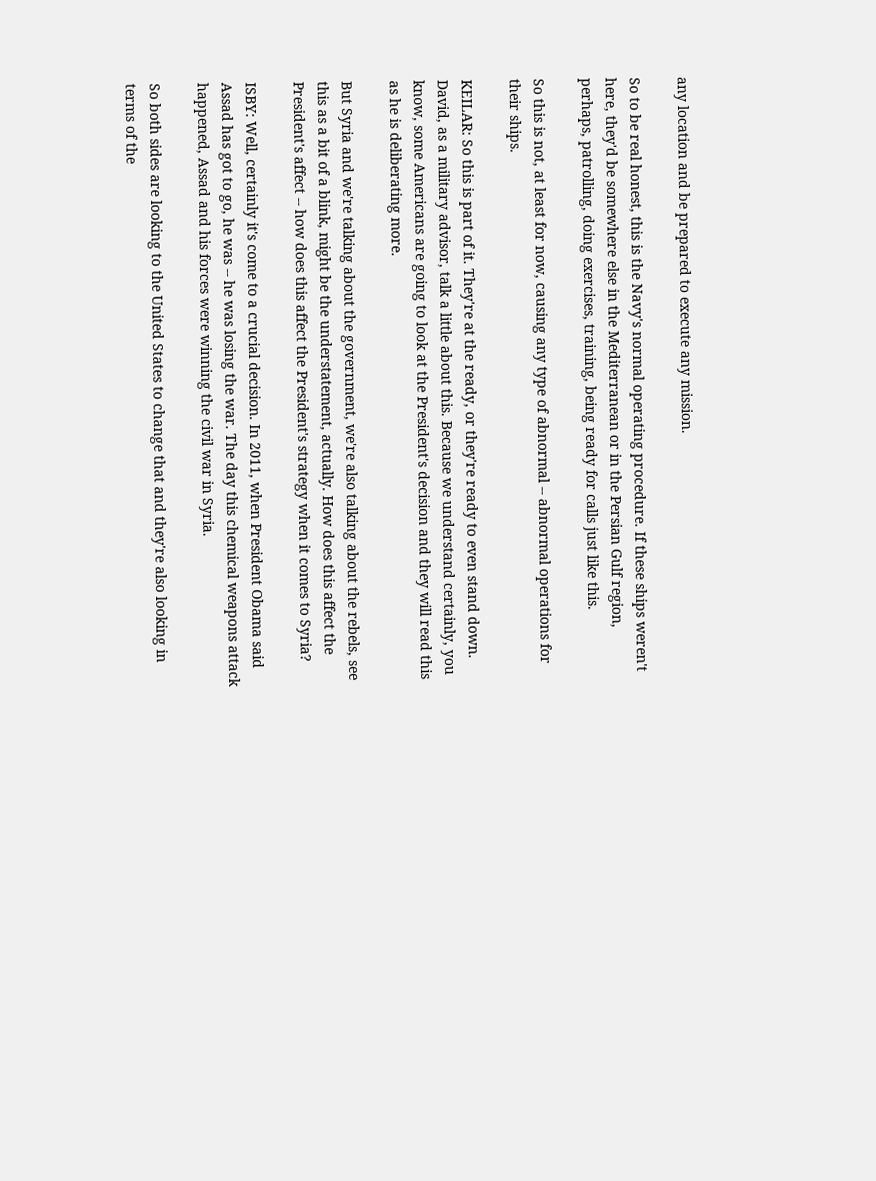any location and be prepared to execute any mission.

So to be real honest, this is the Navy's normal operating procedure. If these ships weren't here, they'd be somewhere else in the Mediterranean or in the Persian Gulf region, perhaps, patrolling, doing exercises, training, being ready for calls just like this.

So this is not, at least for now, causing any type of abnormal -- abnormal operations for their ships.

KEILAR: So this is part of it. They're at the ready, or they're ready to even stand down. David, as a military advisor, talk a little about this. Because we understand certainly, you know, some Americans are going to look at the President's decision and they will read this as he is deliberating more.

But Syria and we're talking about the government, we're also talking about the rebels, see this as a bit of a blink, might be the understatement, actually. How does this affect the President's affect -- how does this affect the President's strategy when it comes to Syria?

ISBY: Well, certainly it's come to a crucial decision. In 2011, when President Obama said Assad has got to go, he was -- he was losing the war. The day this chemical weapons attack happened, Assad and his forces were winning the civil war in Syria.

So both sides are looking to the United States to change that and they're also looking in terms of the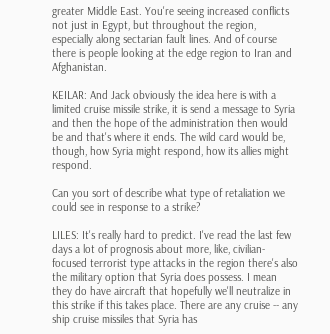greater Middle East. You're seeing increased conflicts not just in Egypt, but throughout the region, especially along sectarian fault lines. And of course there is people looking at the edge region to Iran and Afghanistan.

KEILAR: And Jack obviously the idea here is with a limited cruise missile strike, it is send a message to Syria and then the hope of the administration then would be and that's where it ends. The wild card would be, though, how Syria might respond, how its allies might respond.

Can you sort of describe what type of retaliation we could see in response to a strike?

LILES: It's really hard to predict. I've read the last few days a lot of prognosis about more, like, civilian-focused terrorist type attacks in the region there's also the military option that Syria does possess. I mean they do have aircraft that hopefully we'll neutralize in this strike if this takes place. There are any cruise -- any ship cruise missiles that Syria has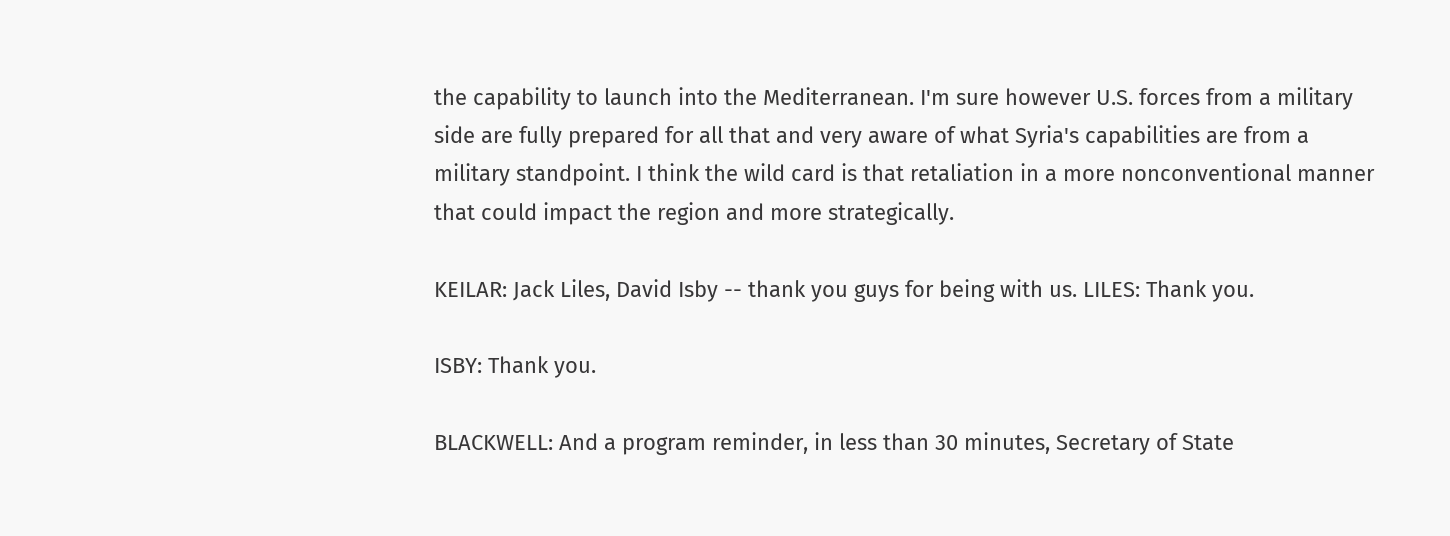the capability to launch into the Mediterranean. I'm sure however U.S. forces from a military side are fully prepared for all that and very aware of what Syria's capabilities are from a military standpoint. I think the wild card is that retaliation in a more nonconventional manner that could impact the region and more strategically.

KEILAR: Jack Liles, David Isby -- thank you guys for being with us. LILES: Thank you.

ISBY: Thank you.

BLACKWELL: And a program reminder, in less than 30 minutes, Secretary of State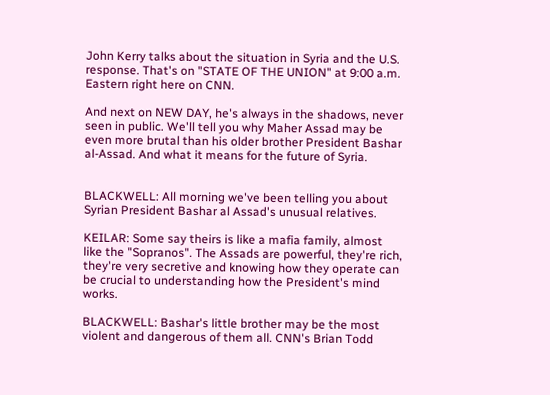John Kerry talks about the situation in Syria and the U.S. response. That's on "STATE OF THE UNION" at 9:00 a.m. Eastern right here on CNN.

And next on NEW DAY, he's always in the shadows, never seen in public. We'll tell you why Maher Assad may be even more brutal than his older brother President Bashar al-Assad. And what it means for the future of Syria.


BLACKWELL: All morning we've been telling you about Syrian President Bashar al Assad's unusual relatives.

KEILAR: Some say theirs is like a mafia family, almost like the "Sopranos". The Assads are powerful, they're rich, they're very secretive and knowing how they operate can be crucial to understanding how the President's mind works.

BLACKWELL: Bashar's little brother may be the most violent and dangerous of them all. CNN's Brian Todd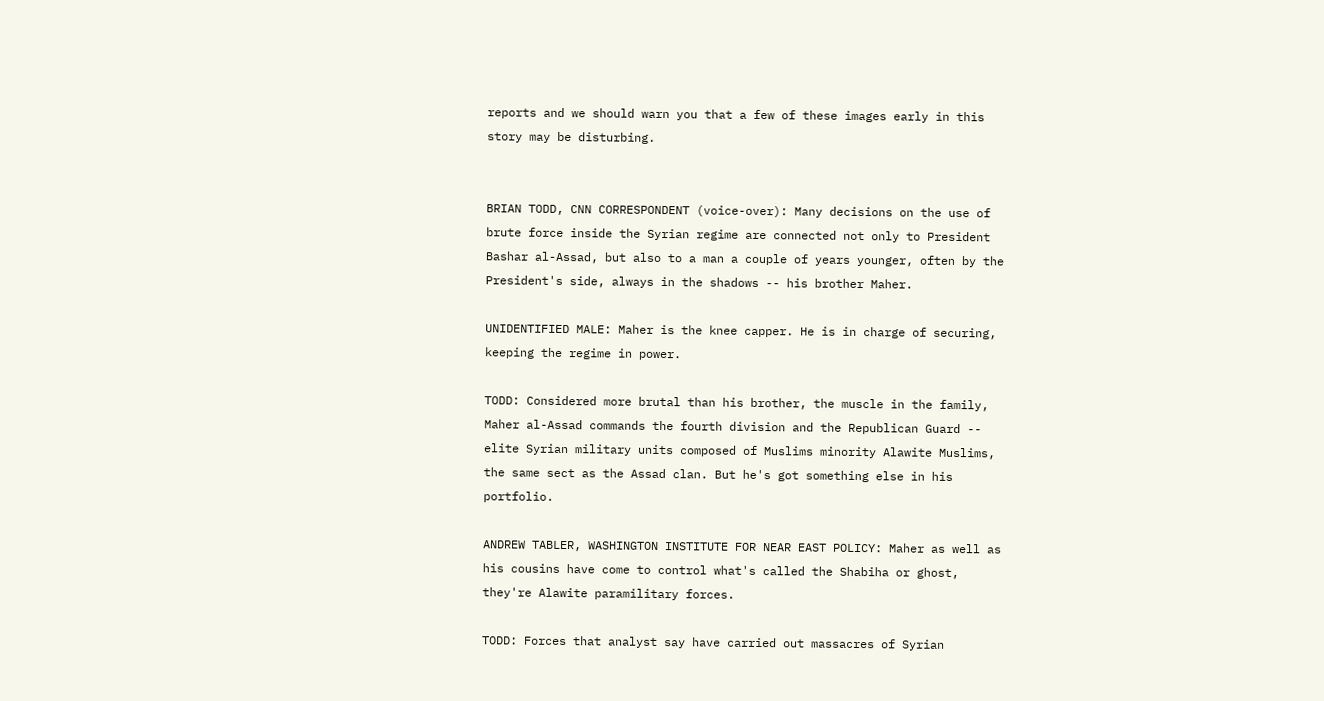reports and we should warn you that a few of these images early in this story may be disturbing.


BRIAN TODD, CNN CORRESPONDENT (voice-over): Many decisions on the use of brute force inside the Syrian regime are connected not only to President Bashar al-Assad, but also to a man a couple of years younger, often by the President's side, always in the shadows -- his brother Maher.

UNIDENTIFIED MALE: Maher is the knee capper. He is in charge of securing, keeping the regime in power.

TODD: Considered more brutal than his brother, the muscle in the family, Maher al-Assad commands the fourth division and the Republican Guard -- elite Syrian military units composed of Muslims minority Alawite Muslims, the same sect as the Assad clan. But he's got something else in his portfolio.

ANDREW TABLER, WASHINGTON INSTITUTE FOR NEAR EAST POLICY: Maher as well as his cousins have come to control what's called the Shabiha or ghost, they're Alawite paramilitary forces.

TODD: Forces that analyst say have carried out massacres of Syrian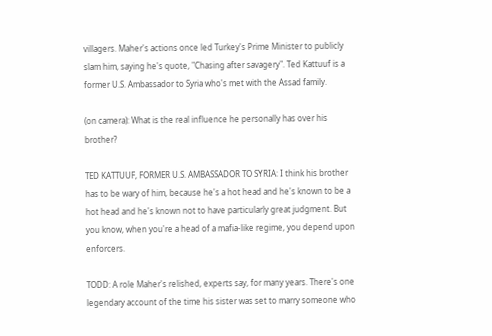villagers. Maher's actions once led Turkey's Prime Minister to publicly slam him, saying he's quote, "Chasing after savagery". Ted Kattuuf is a former U.S. Ambassador to Syria who's met with the Assad family.

(on camera): What is the real influence he personally has over his brother?

TED KATTUUF, FORMER U.S. AMBASSADOR TO SYRIA: I think his brother has to be wary of him, because he's a hot head and he's known to be a hot head and he's known not to have particularly great judgment. But you know, when you're a head of a mafia-like regime, you depend upon enforcers.

TODD: A role Maher's relished, experts say, for many years. There's one legendary account of the time his sister was set to marry someone who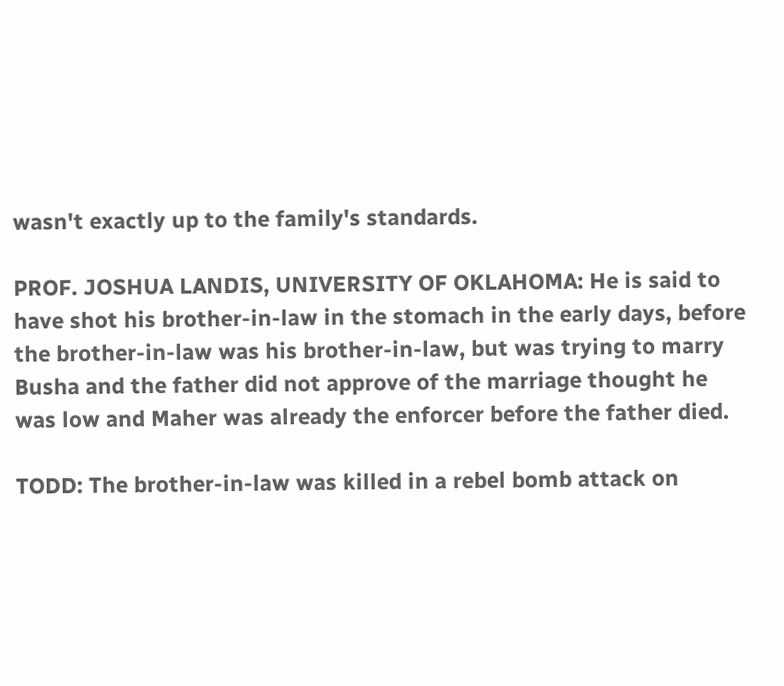wasn't exactly up to the family's standards.

PROF. JOSHUA LANDIS, UNIVERSITY OF OKLAHOMA: He is said to have shot his brother-in-law in the stomach in the early days, before the brother-in-law was his brother-in-law, but was trying to marry Busha and the father did not approve of the marriage thought he was low and Maher was already the enforcer before the father died.

TODD: The brother-in-law was killed in a rebel bomb attack on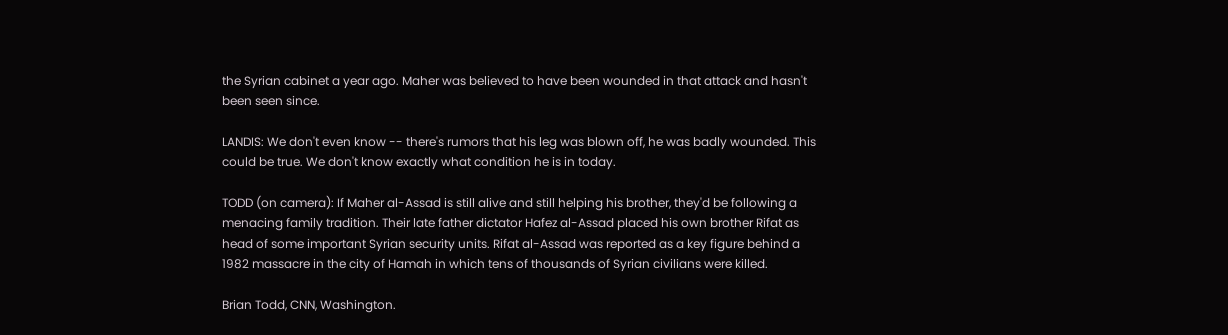the Syrian cabinet a year ago. Maher was believed to have been wounded in that attack and hasn't been seen since.

LANDIS: We don't even know -- there's rumors that his leg was blown off, he was badly wounded. This could be true. We don't know exactly what condition he is in today.

TODD (on camera): If Maher al-Assad is still alive and still helping his brother, they'd be following a menacing family tradition. Their late father dictator Hafez al-Assad placed his own brother Rifat as head of some important Syrian security units. Rifat al-Assad was reported as a key figure behind a 1982 massacre in the city of Hamah in which tens of thousands of Syrian civilians were killed.

Brian Todd, CNN, Washington.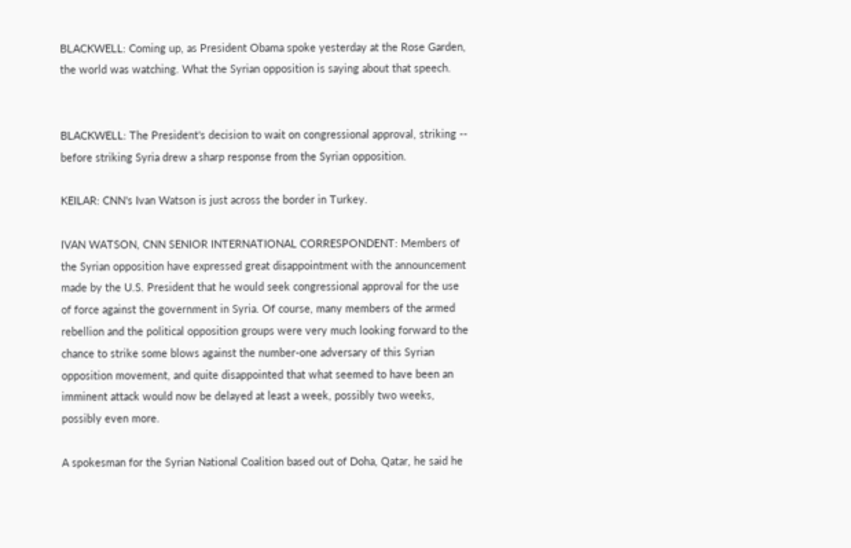BLACKWELL: Coming up, as President Obama spoke yesterday at the Rose Garden, the world was watching. What the Syrian opposition is saying about that speech.


BLACKWELL: The President's decision to wait on congressional approval, striking -- before striking Syria drew a sharp response from the Syrian opposition.

KEILAR: CNN's Ivan Watson is just across the border in Turkey.

IVAN WATSON, CNN SENIOR INTERNATIONAL CORRESPONDENT: Members of the Syrian opposition have expressed great disappointment with the announcement made by the U.S. President that he would seek congressional approval for the use of force against the government in Syria. Of course, many members of the armed rebellion and the political opposition groups were very much looking forward to the chance to strike some blows against the number-one adversary of this Syrian opposition movement, and quite disappointed that what seemed to have been an imminent attack would now be delayed at least a week, possibly two weeks, possibly even more.

A spokesman for the Syrian National Coalition based out of Doha, Qatar, he said he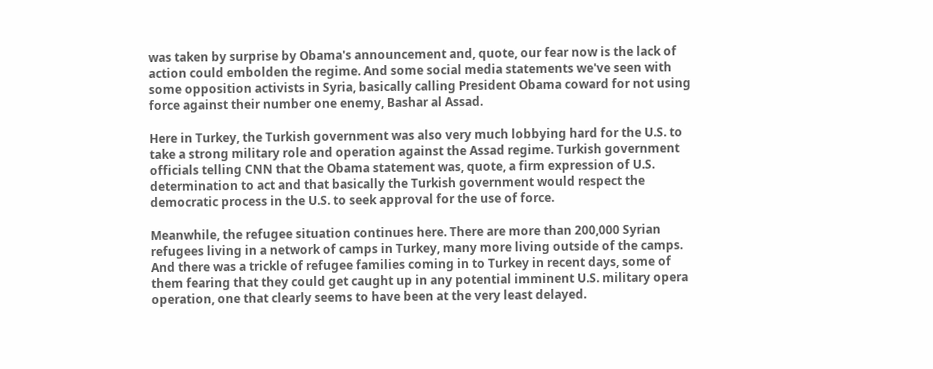was taken by surprise by Obama's announcement and, quote, our fear now is the lack of action could embolden the regime. And some social media statements we've seen with some opposition activists in Syria, basically calling President Obama coward for not using force against their number one enemy, Bashar al Assad.

Here in Turkey, the Turkish government was also very much lobbying hard for the U.S. to take a strong military role and operation against the Assad regime. Turkish government officials telling CNN that the Obama statement was, quote, a firm expression of U.S. determination to act and that basically the Turkish government would respect the democratic process in the U.S. to seek approval for the use of force.

Meanwhile, the refugee situation continues here. There are more than 200,000 Syrian refugees living in a network of camps in Turkey, many more living outside of the camps. And there was a trickle of refugee families coming in to Turkey in recent days, some of them fearing that they could get caught up in any potential imminent U.S. military opera operation, one that clearly seems to have been at the very least delayed.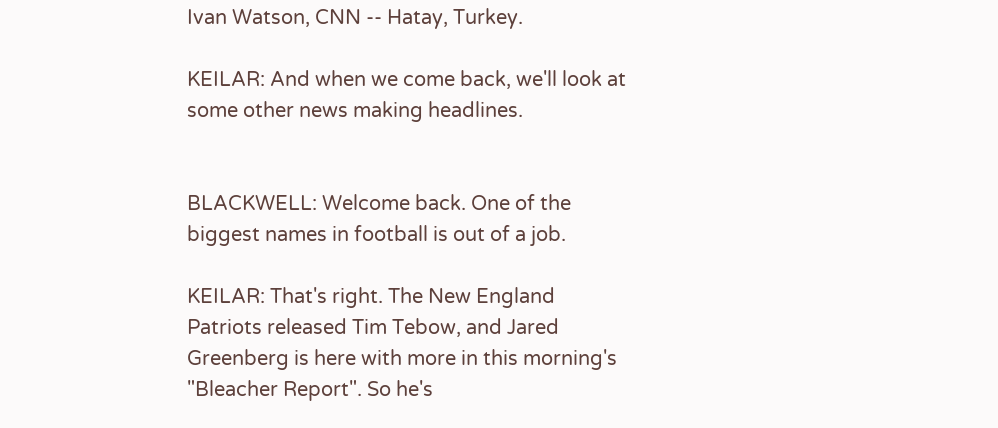Ivan Watson, CNN -- Hatay, Turkey.

KEILAR: And when we come back, we'll look at some other news making headlines.


BLACKWELL: Welcome back. One of the biggest names in football is out of a job.

KEILAR: That's right. The New England Patriots released Tim Tebow, and Jared Greenberg is here with more in this morning's "Bleacher Report". So he's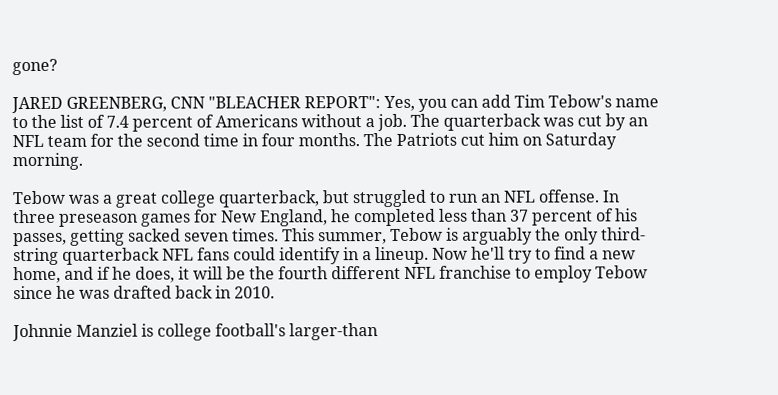gone?

JARED GREENBERG, CNN "BLEACHER REPORT": Yes, you can add Tim Tebow's name to the list of 7.4 percent of Americans without a job. The quarterback was cut by an NFL team for the second time in four months. The Patriots cut him on Saturday morning.

Tebow was a great college quarterback, but struggled to run an NFL offense. In three preseason games for New England, he completed less than 37 percent of his passes, getting sacked seven times. This summer, Tebow is arguably the only third-string quarterback NFL fans could identify in a lineup. Now he'll try to find a new home, and if he does, it will be the fourth different NFL franchise to employ Tebow since he was drafted back in 2010.

Johnnie Manziel is college football's larger-than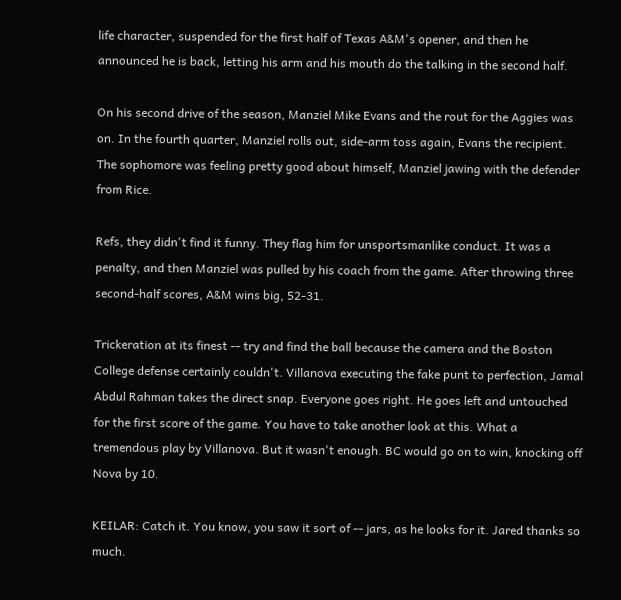life character, suspended for the first half of Texas A&M's opener, and then he announced he is back, letting his arm and his mouth do the talking in the second half.

On his second drive of the season, Manziel Mike Evans and the rout for the Aggies was on. In the fourth quarter, Manziel rolls out, side-arm toss again, Evans the recipient. The sophomore was feeling pretty good about himself, Manziel jawing with the defender from Rice.

Refs, they didn't find it funny. They flag him for unsportsmanlike conduct. It was a penalty, and then Manziel was pulled by his coach from the game. After throwing three second-half scores, A&M wins big, 52-31.

Trickeration at its finest -- try and find the ball because the camera and the Boston College defense certainly couldn't. Villanova executing the fake punt to perfection, Jamal Abdul Rahman takes the direct snap. Everyone goes right. He goes left and untouched for the first score of the game. You have to take another look at this. What a tremendous play by Villanova. But it wasn't enough. BC would go on to win, knocking off Nova by 10.

KEILAR: Catch it. You know, you saw it sort of -- jars, as he looks for it. Jared thanks so much.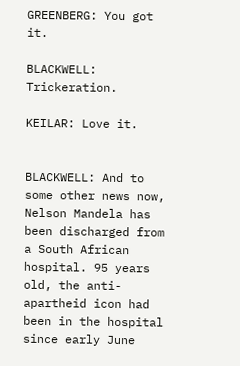GREENBERG: You got it.

BLACKWELL: Trickeration.

KEILAR: Love it.


BLACKWELL: And to some other news now, Nelson Mandela has been discharged from a South African hospital. 95 years old, the anti- apartheid icon had been in the hospital since early June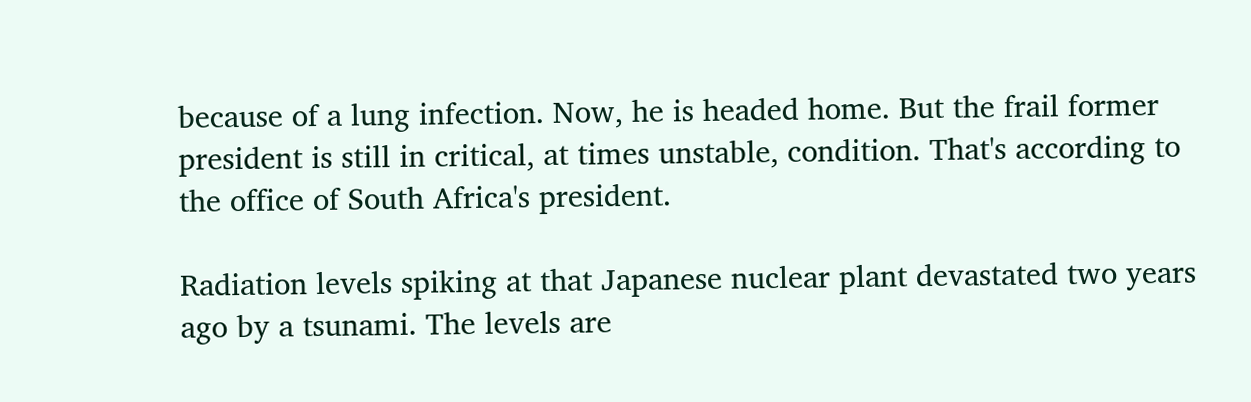because of a lung infection. Now, he is headed home. But the frail former president is still in critical, at times unstable, condition. That's according to the office of South Africa's president.

Radiation levels spiking at that Japanese nuclear plant devastated two years ago by a tsunami. The levels are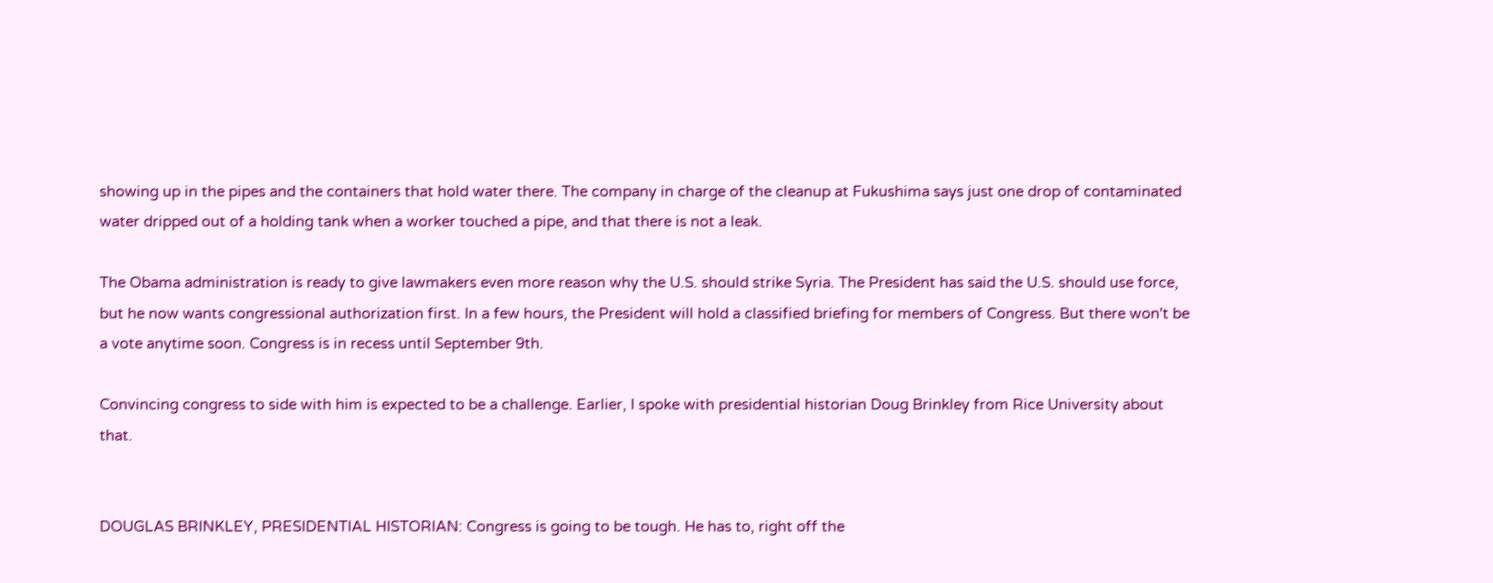showing up in the pipes and the containers that hold water there. The company in charge of the cleanup at Fukushima says just one drop of contaminated water dripped out of a holding tank when a worker touched a pipe, and that there is not a leak.

The Obama administration is ready to give lawmakers even more reason why the U.S. should strike Syria. The President has said the U.S. should use force, but he now wants congressional authorization first. In a few hours, the President will hold a classified briefing for members of Congress. But there won't be a vote anytime soon. Congress is in recess until September 9th.

Convincing congress to side with him is expected to be a challenge. Earlier, I spoke with presidential historian Doug Brinkley from Rice University about that.


DOUGLAS BRINKLEY, PRESIDENTIAL HISTORIAN: Congress is going to be tough. He has to, right off the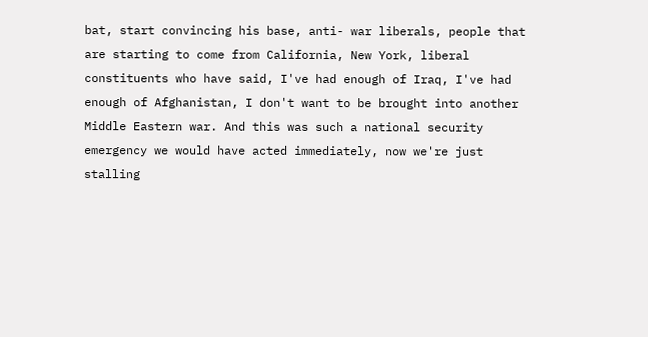bat, start convincing his base, anti- war liberals, people that are starting to come from California, New York, liberal constituents who have said, I've had enough of Iraq, I've had enough of Afghanistan, I don't want to be brought into another Middle Eastern war. And this was such a national security emergency we would have acted immediately, now we're just stalling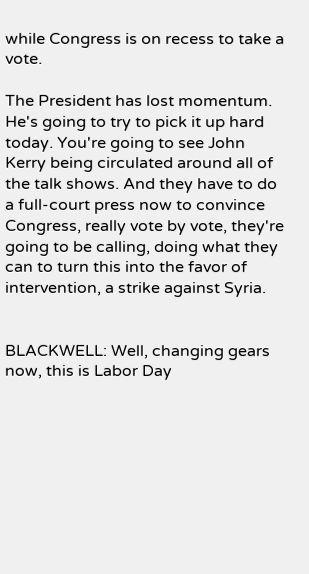while Congress is on recess to take a vote.

The President has lost momentum. He's going to try to pick it up hard today. You're going to see John Kerry being circulated around all of the talk shows. And they have to do a full-court press now to convince Congress, really vote by vote, they're going to be calling, doing what they can to turn this into the favor of intervention, a strike against Syria.


BLACKWELL: Well, changing gears now, this is Labor Day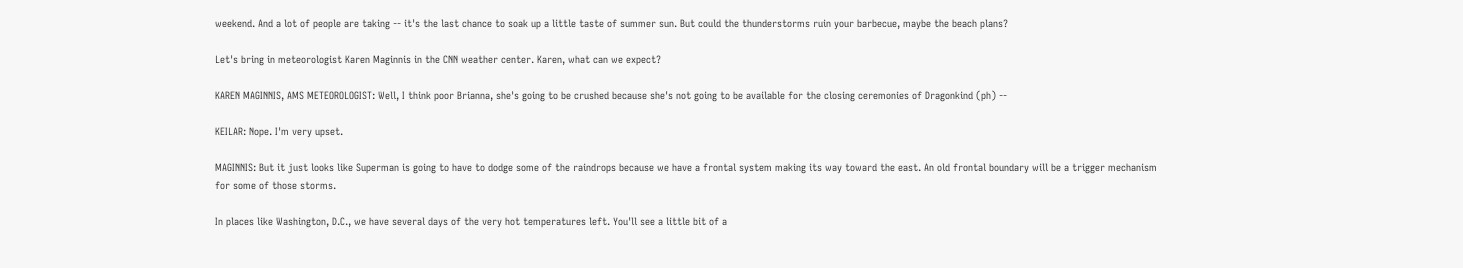weekend. And a lot of people are taking -- it's the last chance to soak up a little taste of summer sun. But could the thunderstorms ruin your barbecue, maybe the beach plans?

Let's bring in meteorologist Karen Maginnis in the CNN weather center. Karen, what can we expect?

KAREN MAGINNIS, AMS METEOROLOGIST: Well, I think poor Brianna, she's going to be crushed because she's not going to be available for the closing ceremonies of Dragonkind (ph) --

KEILAR: Nope. I'm very upset.

MAGINNIS: But it just looks like Superman is going to have to dodge some of the raindrops because we have a frontal system making its way toward the east. An old frontal boundary will be a trigger mechanism for some of those storms.

In places like Washington, D.C., we have several days of the very hot temperatures left. You'll see a little bit of a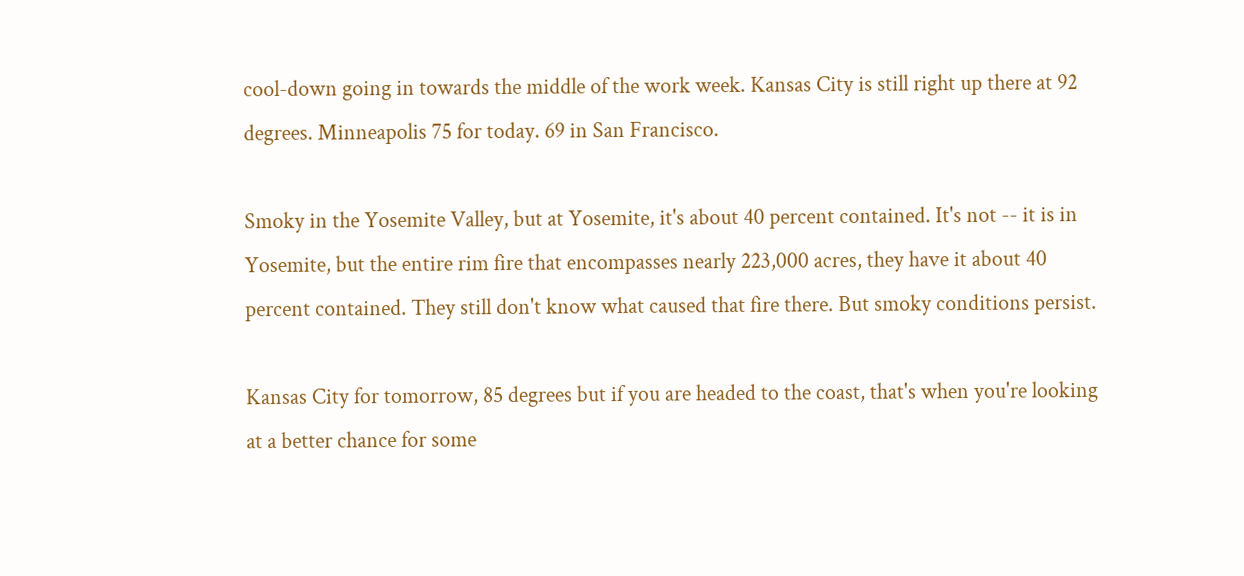cool-down going in towards the middle of the work week. Kansas City is still right up there at 92 degrees. Minneapolis 75 for today. 69 in San Francisco.

Smoky in the Yosemite Valley, but at Yosemite, it's about 40 percent contained. It's not -- it is in Yosemite, but the entire rim fire that encompasses nearly 223,000 acres, they have it about 40 percent contained. They still don't know what caused that fire there. But smoky conditions persist.

Kansas City for tomorrow, 85 degrees but if you are headed to the coast, that's when you're looking at a better chance for some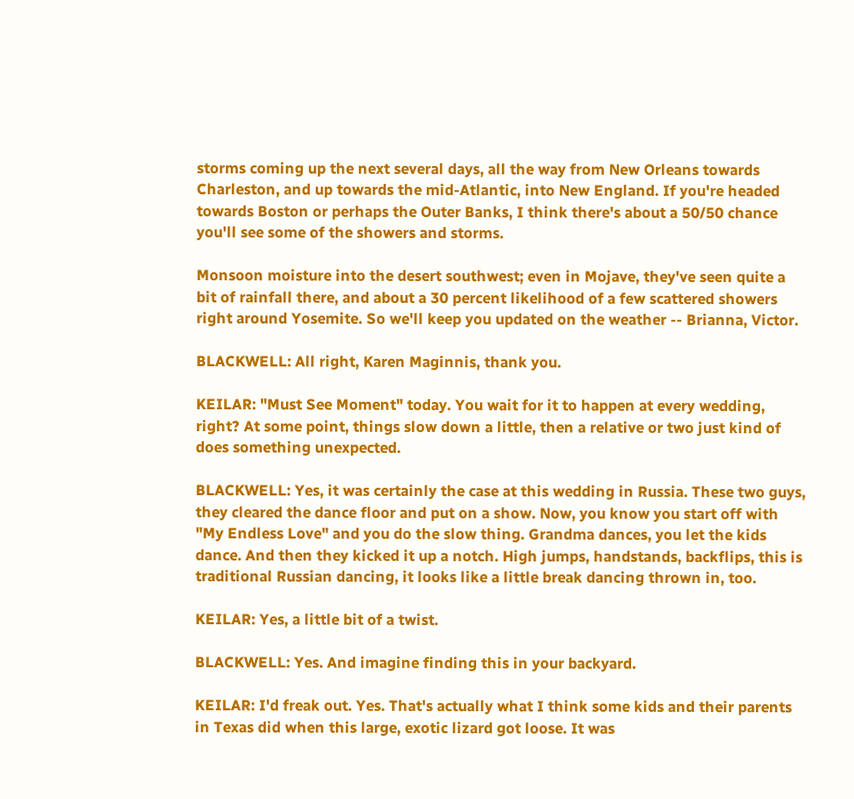storms coming up the next several days, all the way from New Orleans towards Charleston, and up towards the mid-Atlantic, into New England. If you're headed towards Boston or perhaps the Outer Banks, I think there's about a 50/50 chance you'll see some of the showers and storms.

Monsoon moisture into the desert southwest; even in Mojave, they've seen quite a bit of rainfall there, and about a 30 percent likelihood of a few scattered showers right around Yosemite. So we'll keep you updated on the weather -- Brianna, Victor.

BLACKWELL: All right, Karen Maginnis, thank you.

KEILAR: "Must See Moment" today. You wait for it to happen at every wedding, right? At some point, things slow down a little, then a relative or two just kind of does something unexpected.

BLACKWELL: Yes, it was certainly the case at this wedding in Russia. These two guys, they cleared the dance floor and put on a show. Now, you know you start off with "My Endless Love" and you do the slow thing. Grandma dances, you let the kids dance. And then they kicked it up a notch. High jumps, handstands, backflips, this is traditional Russian dancing, it looks like a little break dancing thrown in, too.

KEILAR: Yes, a little bit of a twist.

BLACKWELL: Yes. And imagine finding this in your backyard.

KEILAR: I'd freak out. Yes. That's actually what I think some kids and their parents in Texas did when this large, exotic lizard got loose. It was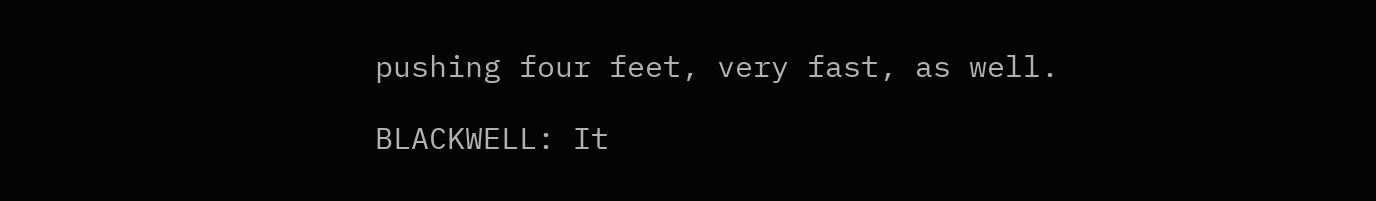pushing four feet, very fast, as well.

BLACKWELL: It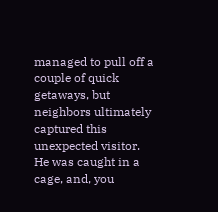managed to pull off a couple of quick getaways, but neighbors ultimately captured this unexpected visitor. He was caught in a cage, and, you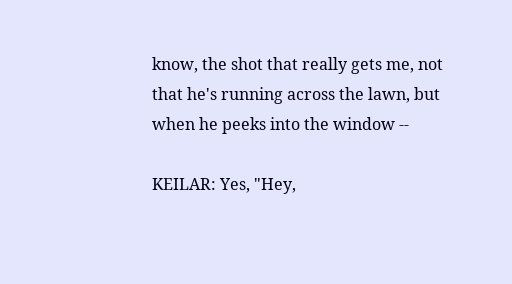know, the shot that really gets me, not that he's running across the lawn, but when he peeks into the window --

KEILAR: Yes, "Hey,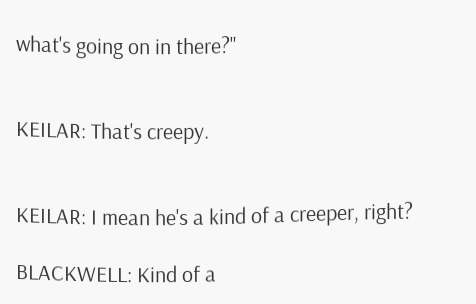what's going on in there?"


KEILAR: That's creepy.


KEILAR: I mean he's a kind of a creeper, right?

BLACKWELL: Kind of a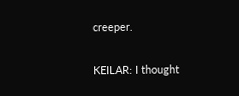creeper.

KEILAR: I thought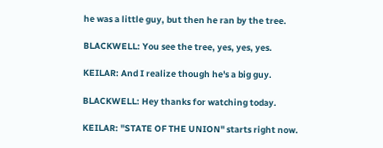he was a little guy, but then he ran by the tree.

BLACKWELL: You see the tree, yes, yes, yes.

KEILAR: And I realize though he's a big guy.

BLACKWELL: Hey thanks for watching today.

KEILAR: "STATE OF THE UNION" starts right now.